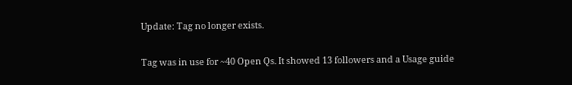Update: Tag no longer exists.

Tag was in use for ~40 Open Qs. It showed 13 followers and a Usage guide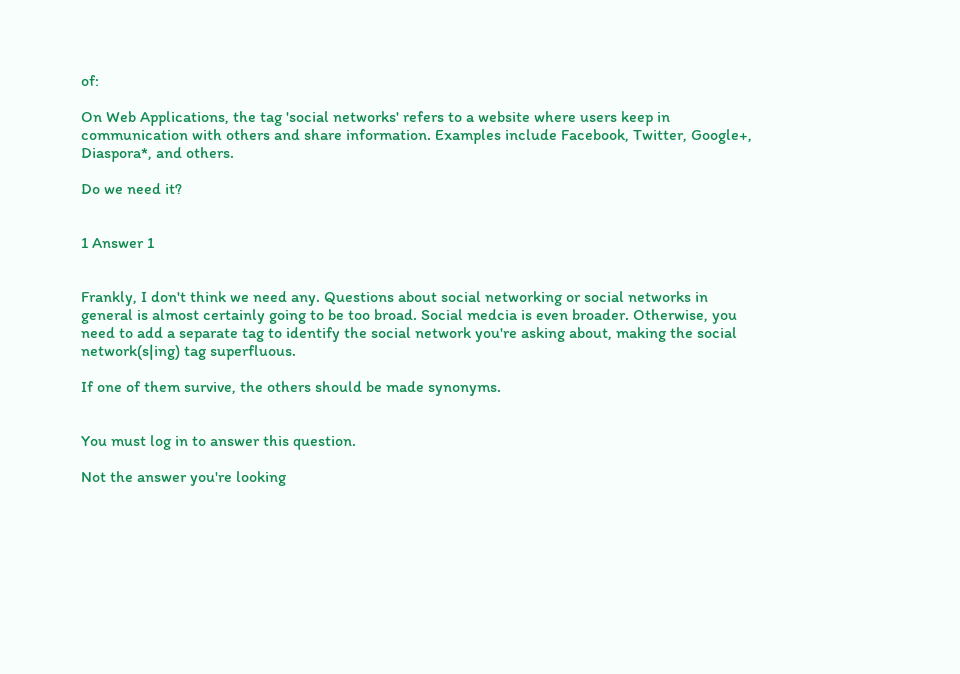of:

On Web Applications, the tag 'social networks' refers to a website where users keep in communication with others and share information. Examples include Facebook, Twitter, Google+, Diaspora*, and others.

Do we need it?


1 Answer 1


Frankly, I don't think we need any. Questions about social networking or social networks in general is almost certainly going to be too broad. Social medcia is even broader. Otherwise, you need to add a separate tag to identify the social network you're asking about, making the social network(s|ing) tag superfluous.

If one of them survive, the others should be made synonyms.


You must log in to answer this question.

Not the answer you're looking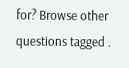for? Browse other questions tagged .